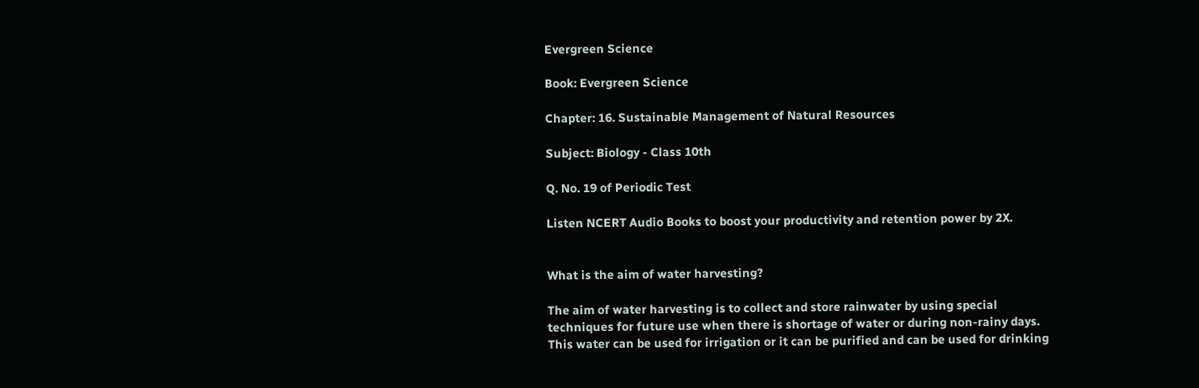Evergreen Science

Book: Evergreen Science

Chapter: 16. Sustainable Management of Natural Resources

Subject: Biology - Class 10th

Q. No. 19 of Periodic Test

Listen NCERT Audio Books to boost your productivity and retention power by 2X.


What is the aim of water harvesting?

The aim of water harvesting is to collect and store rainwater by using special techniques for future use when there is shortage of water or during non-rainy days. This water can be used for irrigation or it can be purified and can be used for drinking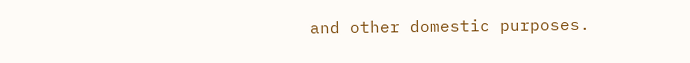and other domestic purposes.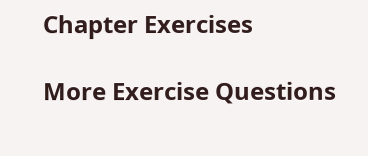Chapter Exercises

More Exercise Questions